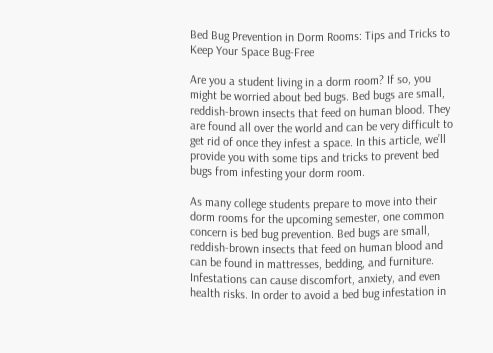Bed Bug Prevention in Dorm Rooms: Tips and Tricks to Keep Your Space Bug-Free

Are you a student living in a dorm room? If so, you might be worried about bed bugs. Bed bugs are small, reddish-brown insects that feed on human blood. They are found all over the world and can be very difficult to get rid of once they infest a space. In this article, we’ll provide you with some tips and tricks to prevent bed bugs from infesting your dorm room.

As many college students prepare to move into their dorm rooms for the upcoming semester, one common concern is bed bug prevention. Bed bugs are small, reddish-brown insects that feed on human blood and can be found in mattresses, bedding, and furniture. Infestations can cause discomfort, anxiety, and even health risks. In order to avoid a bed bug infestation in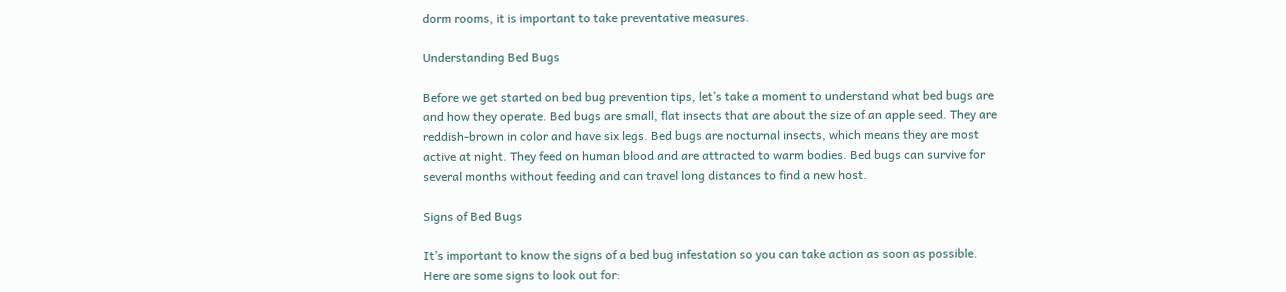dorm rooms, it is important to take preventative measures.

Understanding Bed Bugs

Before we get started on bed bug prevention tips, let’s take a moment to understand what bed bugs are and how they operate. Bed bugs are small, flat insects that are about the size of an apple seed. They are reddish-brown in color and have six legs. Bed bugs are nocturnal insects, which means they are most active at night. They feed on human blood and are attracted to warm bodies. Bed bugs can survive for several months without feeding and can travel long distances to find a new host.

Signs of Bed Bugs

It’s important to know the signs of a bed bug infestation so you can take action as soon as possible. Here are some signs to look out for: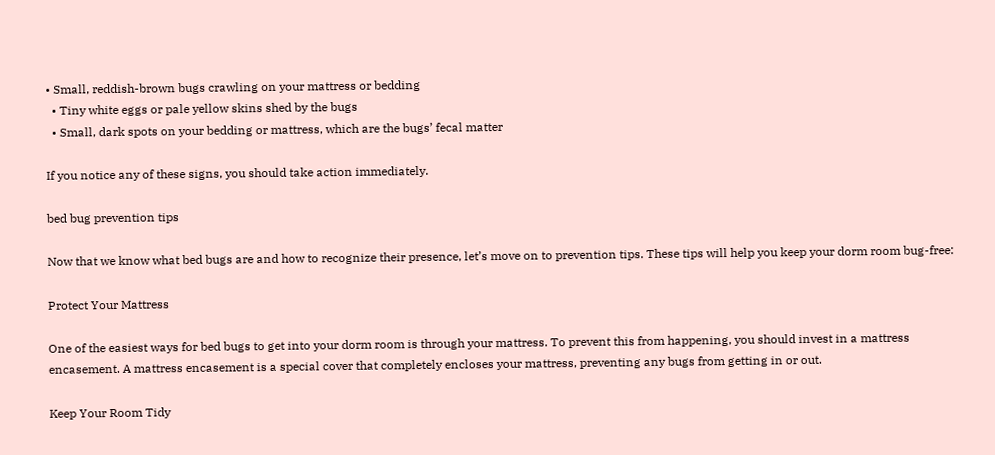• Small, reddish-brown bugs crawling on your mattress or bedding
  • Tiny white eggs or pale yellow skins shed by the bugs
  • Small, dark spots on your bedding or mattress, which are the bugs’ fecal matter

If you notice any of these signs, you should take action immediately.

bed bug prevention tips

Now that we know what bed bugs are and how to recognize their presence, let’s move on to prevention tips. These tips will help you keep your dorm room bug-free:

Protect Your Mattress

One of the easiest ways for bed bugs to get into your dorm room is through your mattress. To prevent this from happening, you should invest in a mattress encasement. A mattress encasement is a special cover that completely encloses your mattress, preventing any bugs from getting in or out.

Keep Your Room Tidy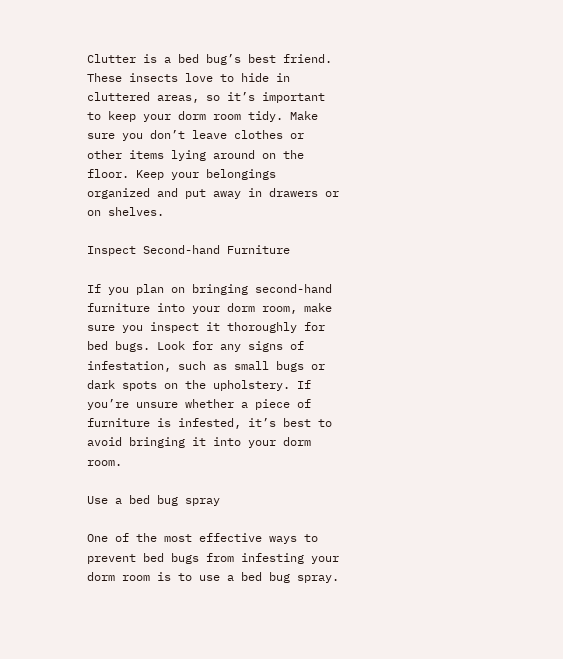Clutter is a bed bug’s best friend. These insects love to hide in cluttered areas, so it’s important to keep your dorm room tidy. Make sure you don’t leave clothes or other items lying around on the floor. Keep your belongings organized and put away in drawers or on shelves.

Inspect Second-hand Furniture

If you plan on bringing second-hand furniture into your dorm room, make sure you inspect it thoroughly for bed bugs. Look for any signs of infestation, such as small bugs or dark spots on the upholstery. If you’re unsure whether a piece of furniture is infested, it’s best to avoid bringing it into your dorm room.

Use a bed bug spray

One of the most effective ways to prevent bed bugs from infesting your dorm room is to use a bed bug spray.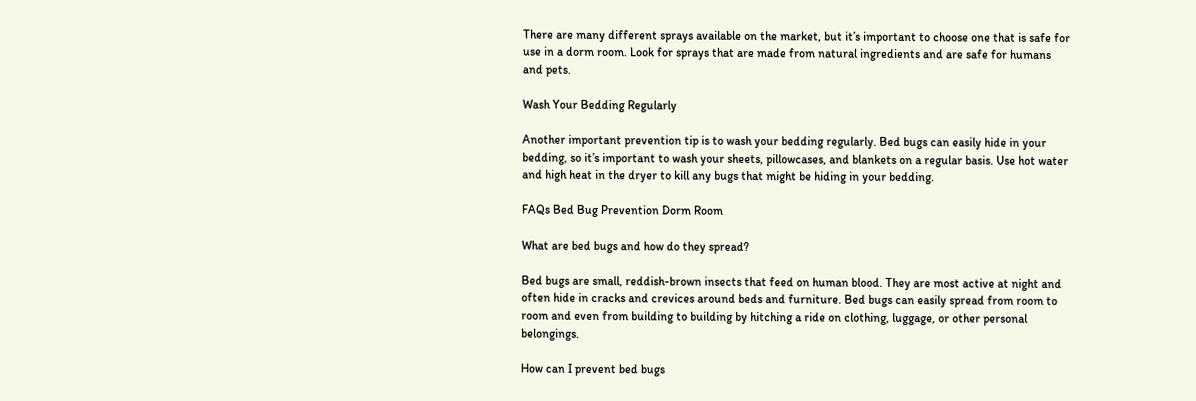There are many different sprays available on the market, but it’s important to choose one that is safe for use in a dorm room. Look for sprays that are made from natural ingredients and are safe for humans and pets.

Wash Your Bedding Regularly

Another important prevention tip is to wash your bedding regularly. Bed bugs can easily hide in your bedding, so it’s important to wash your sheets, pillowcases, and blankets on a regular basis. Use hot water and high heat in the dryer to kill any bugs that might be hiding in your bedding.

FAQs Bed Bug Prevention Dorm Room

What are bed bugs and how do they spread?

Bed bugs are small, reddish-brown insects that feed on human blood. They are most active at night and often hide in cracks and crevices around beds and furniture. Bed bugs can easily spread from room to room and even from building to building by hitching a ride on clothing, luggage, or other personal belongings.

How can I prevent bed bugs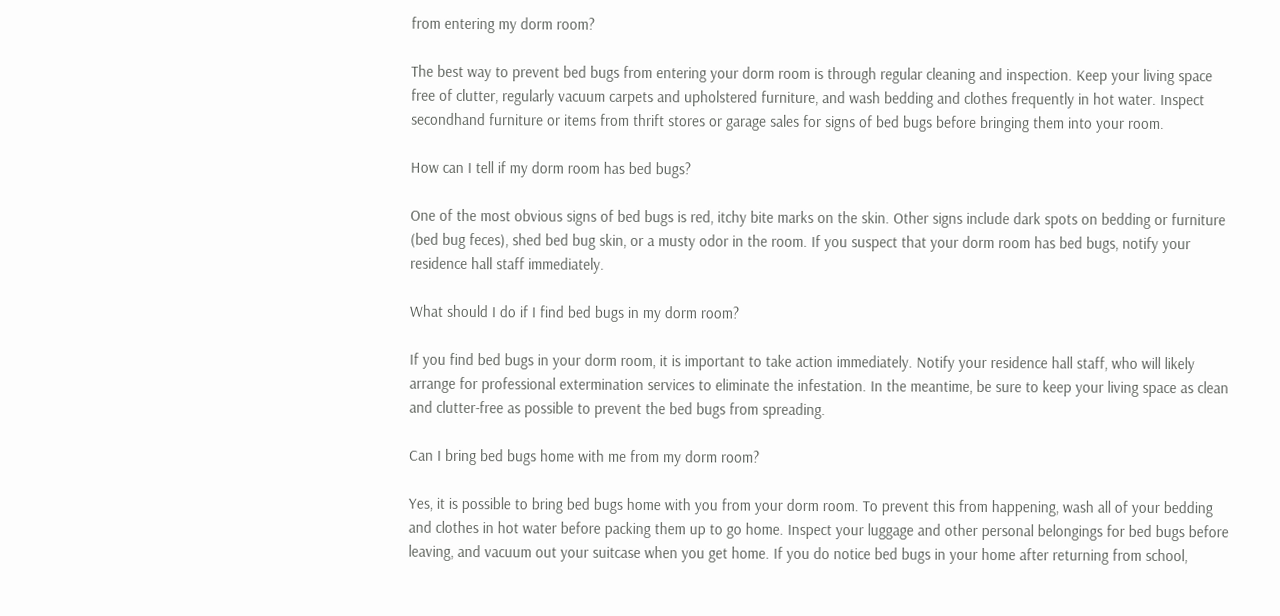from entering my dorm room?

The best way to prevent bed bugs from entering your dorm room is through regular cleaning and inspection. Keep your living space free of clutter, regularly vacuum carpets and upholstered furniture, and wash bedding and clothes frequently in hot water. Inspect secondhand furniture or items from thrift stores or garage sales for signs of bed bugs before bringing them into your room.

How can I tell if my dorm room has bed bugs?

One of the most obvious signs of bed bugs is red, itchy bite marks on the skin. Other signs include dark spots on bedding or furniture (bed bug feces), shed bed bug skin, or a musty odor in the room. If you suspect that your dorm room has bed bugs, notify your residence hall staff immediately.

What should I do if I find bed bugs in my dorm room?

If you find bed bugs in your dorm room, it is important to take action immediately. Notify your residence hall staff, who will likely arrange for professional extermination services to eliminate the infestation. In the meantime, be sure to keep your living space as clean and clutter-free as possible to prevent the bed bugs from spreading.

Can I bring bed bugs home with me from my dorm room?

Yes, it is possible to bring bed bugs home with you from your dorm room. To prevent this from happening, wash all of your bedding and clothes in hot water before packing them up to go home. Inspect your luggage and other personal belongings for bed bugs before leaving, and vacuum out your suitcase when you get home. If you do notice bed bugs in your home after returning from school,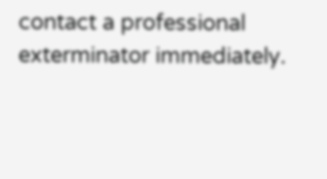contact a professional exterminator immediately.